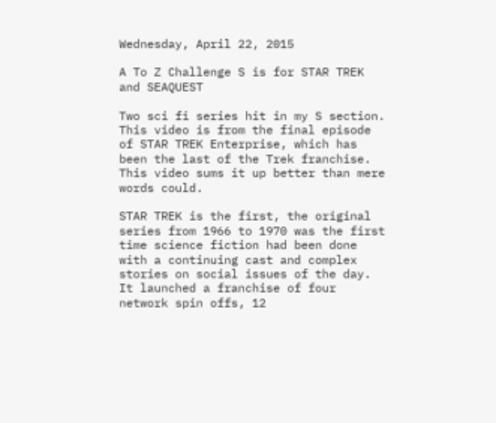Wednesday, April 22, 2015

A To Z Challenge S is for STAR TREK and SEAQUEST

Two sci fi series hit in my S section.
This video is from the final episode of STAR TREK Enterprise, which has been the last of the Trek franchise.  This video sums it up better than mere words could.

STAR TREK is the first, the original series from 1966 to 1970 was the first time science fiction had been done with a continuing cast and complex stories on social issues of the day.  It launched a franchise of four network spin offs, 12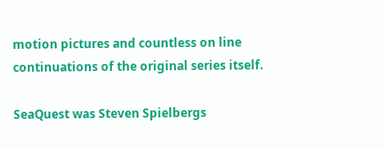motion pictures and countless on line continuations of the original series itself.

SeaQuest was Steven Spielbergs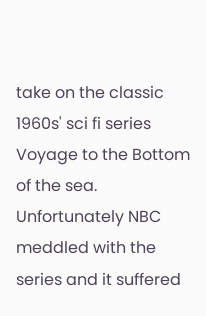take on the classic 1960s' sci fi series Voyage to the Bottom of the sea.  Unfortunately NBC meddled with the series and it suffered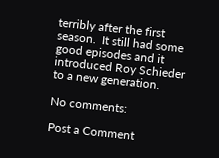terribly after the first season.  It still had some good episodes and it introduced Roy Schieder to a new generation.

No comments:

Post a Comment